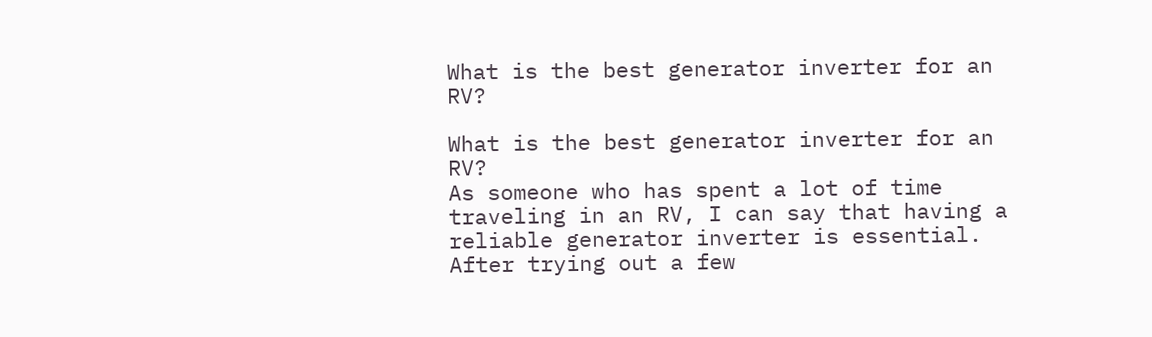What is the best generator inverter for an RV?

What is the best generator inverter for an RV?
As someone who has spent a lot of time traveling in an RV, I can say that having a reliable generator inverter is essential. After trying out a few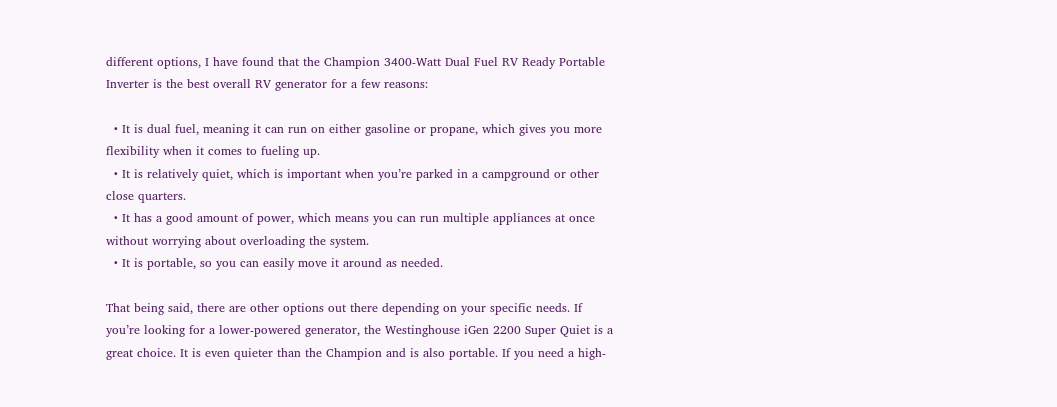different options, I have found that the Champion 3400-Watt Dual Fuel RV Ready Portable Inverter is the best overall RV generator for a few reasons:

  • It is dual fuel, meaning it can run on either gasoline or propane, which gives you more flexibility when it comes to fueling up.
  • It is relatively quiet, which is important when you’re parked in a campground or other close quarters.
  • It has a good amount of power, which means you can run multiple appliances at once without worrying about overloading the system.
  • It is portable, so you can easily move it around as needed.

That being said, there are other options out there depending on your specific needs. If you’re looking for a lower-powered generator, the Westinghouse iGen 2200 Super Quiet is a great choice. It is even quieter than the Champion and is also portable. If you need a high-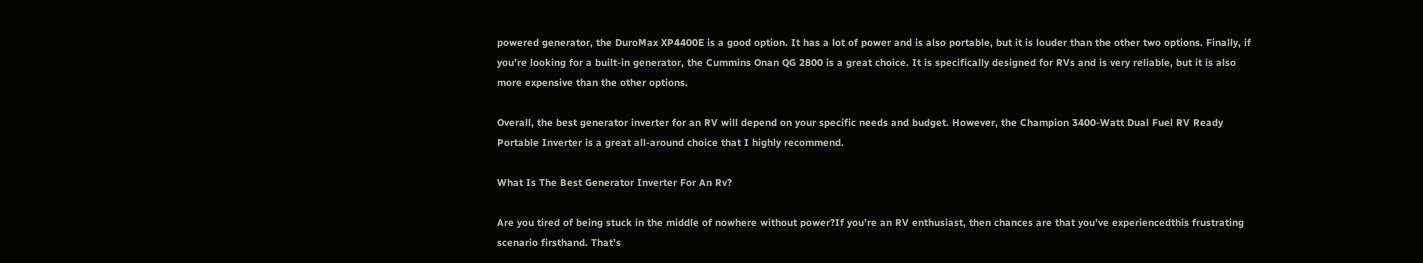powered generator, the DuroMax XP4400E is a good option. It has a lot of power and is also portable, but it is louder than the other two options. Finally, if you’re looking for a built-in generator, the Cummins Onan QG 2800 is a great choice. It is specifically designed for RVs and is very reliable, but it is also more expensive than the other options.

Overall, the best generator inverter for an RV will depend on your specific needs and budget. However, the Champion 3400-Watt Dual Fuel RV Ready Portable Inverter is a great all-around choice that I highly recommend.

What Is The Best Generator Inverter For An Rv?

Are you tired of being stuck in the middle of nowhere without power?If you’re an RV enthusiast, then chances are that you’ve experiencedthis frustrating scenario firsthand. That’s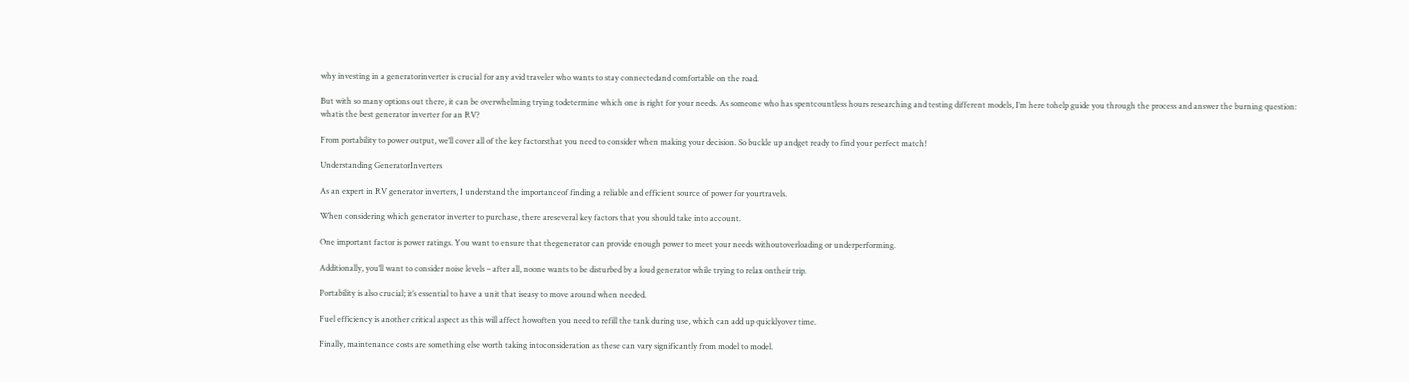why investing in a generatorinverter is crucial for any avid traveler who wants to stay connectedand comfortable on the road.

But with so many options out there, it can be overwhelming trying todetermine which one is right for your needs. As someone who has spentcountless hours researching and testing different models, I’m here tohelp guide you through the process and answer the burning question: whatis the best generator inverter for an RV?

From portability to power output, we’ll cover all of the key factorsthat you need to consider when making your decision. So buckle up andget ready to find your perfect match!

Understanding GeneratorInverters

As an expert in RV generator inverters, I understand the importanceof finding a reliable and efficient source of power for yourtravels.

When considering which generator inverter to purchase, there areseveral key factors that you should take into account.

One important factor is power ratings. You want to ensure that thegenerator can provide enough power to meet your needs withoutoverloading or underperforming.

Additionally, you’ll want to consider noise levels – after all, noone wants to be disturbed by a loud generator while trying to relax ontheir trip.

Portability is also crucial; it’s essential to have a unit that iseasy to move around when needed.

Fuel efficiency is another critical aspect as this will affect howoften you need to refill the tank during use, which can add up quicklyover time.

Finally, maintenance costs are something else worth taking intoconsideration as these can vary significantly from model to model.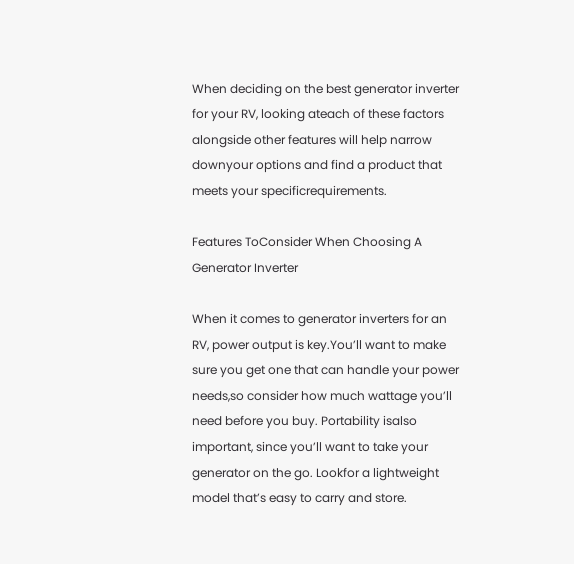When deciding on the best generator inverter for your RV, looking ateach of these factors alongside other features will help narrow downyour options and find a product that meets your specificrequirements.

Features ToConsider When Choosing A Generator Inverter

When it comes to generator inverters for an RV, power output is key.You’ll want to make sure you get one that can handle your power needs,so consider how much wattage you’ll need before you buy. Portability isalso important, since you’ll want to take your generator on the go. Lookfor a lightweight model that’s easy to carry and store.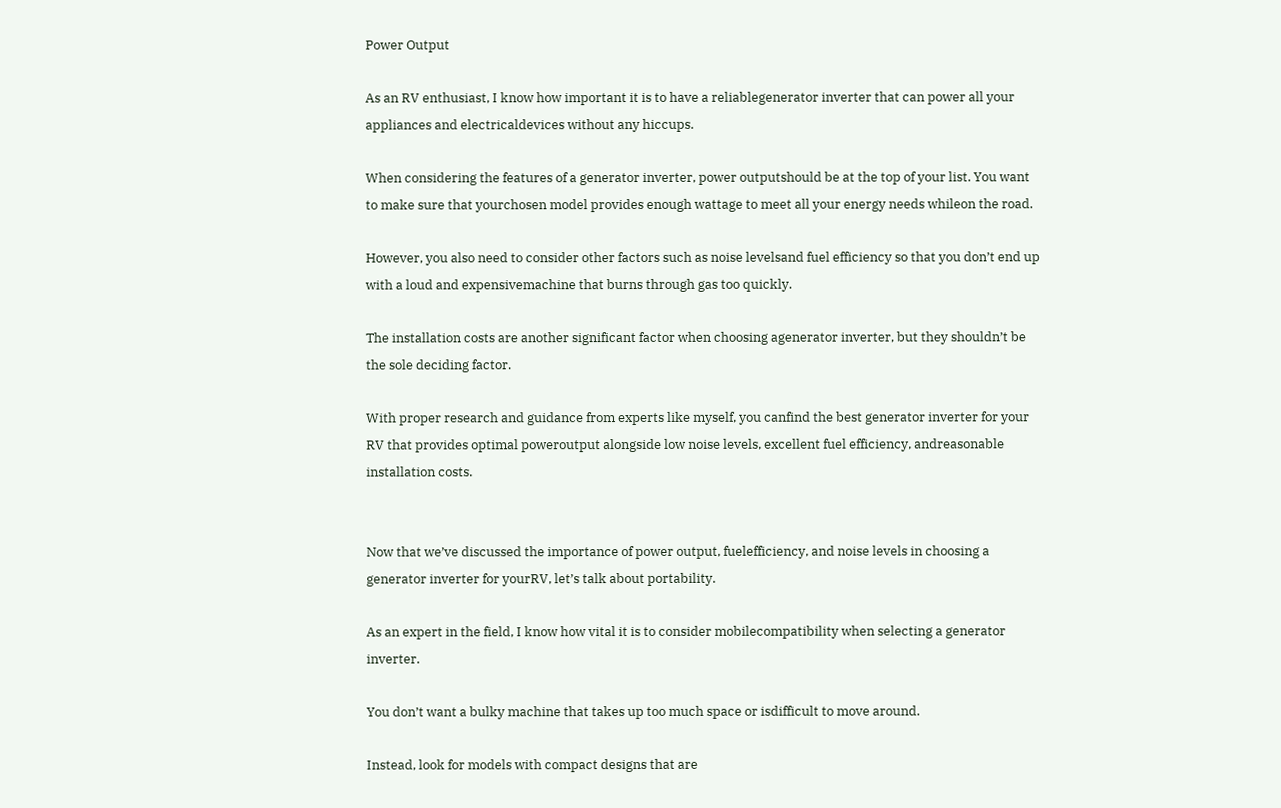Power Output

As an RV enthusiast, I know how important it is to have a reliablegenerator inverter that can power all your appliances and electricaldevices without any hiccups.

When considering the features of a generator inverter, power outputshould be at the top of your list. You want to make sure that yourchosen model provides enough wattage to meet all your energy needs whileon the road.

However, you also need to consider other factors such as noise levelsand fuel efficiency so that you don’t end up with a loud and expensivemachine that burns through gas too quickly.

The installation costs are another significant factor when choosing agenerator inverter, but they shouldn’t be the sole deciding factor.

With proper research and guidance from experts like myself, you canfind the best generator inverter for your RV that provides optimal poweroutput alongside low noise levels, excellent fuel efficiency, andreasonable installation costs.


Now that we’ve discussed the importance of power output, fuelefficiency, and noise levels in choosing a generator inverter for yourRV, let’s talk about portability.

As an expert in the field, I know how vital it is to consider mobilecompatibility when selecting a generator inverter.

You don’t want a bulky machine that takes up too much space or isdifficult to move around.

Instead, look for models with compact designs that are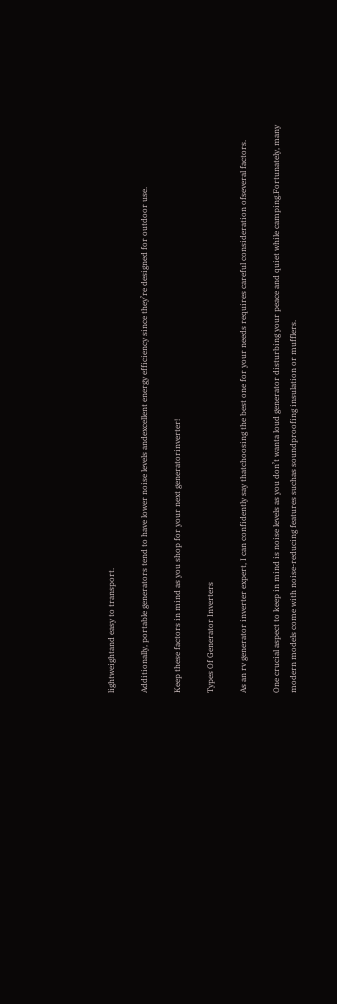lightweightand easy to transport.

Additionally, portable generators tend to have lower noise levels andexcellent energy efficiency since they’re designed for outdoor use.

Keep these factors in mind as you shop for your next generatorinverter!

Types Of Generator Inverters

As an rv generator inverter expert, I can confidently say thatchoosing the best one for your needs requires careful consideration ofseveral factors.

One crucial aspect to keep in mind is noise levels as you don’t wanta loud generator disturbing your peace and quiet while camping.Fortunately, many modern models come with noise-reducing features suchas soundproofing insulation or mufflers.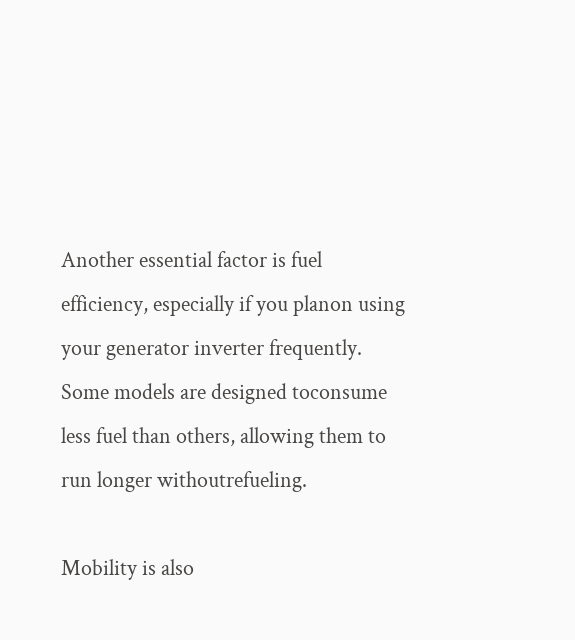Another essential factor is fuel efficiency, especially if you planon using your generator inverter frequently. Some models are designed toconsume less fuel than others, allowing them to run longer withoutrefueling.

Mobility is also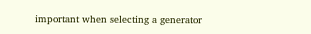important when selecting a generator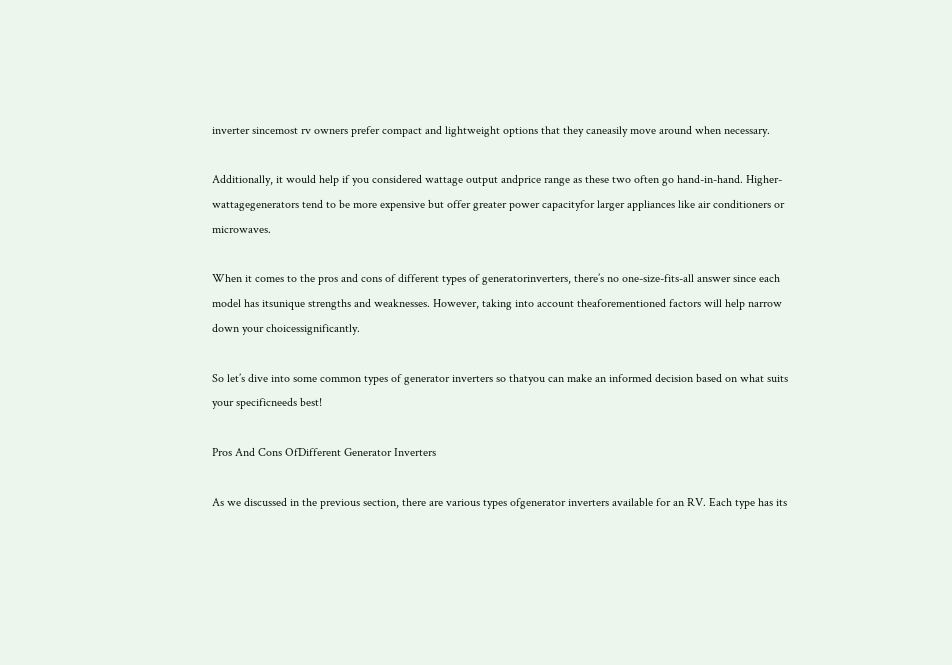inverter sincemost rv owners prefer compact and lightweight options that they caneasily move around when necessary.

Additionally, it would help if you considered wattage output andprice range as these two often go hand-in-hand. Higher-wattagegenerators tend to be more expensive but offer greater power capacityfor larger appliances like air conditioners or microwaves.

When it comes to the pros and cons of different types of generatorinverters, there’s no one-size-fits-all answer since each model has itsunique strengths and weaknesses. However, taking into account theaforementioned factors will help narrow down your choicessignificantly.

So let’s dive into some common types of generator inverters so thatyou can make an informed decision based on what suits your specificneeds best!

Pros And Cons OfDifferent Generator Inverters

As we discussed in the previous section, there are various types ofgenerator inverters available for an RV. Each type has its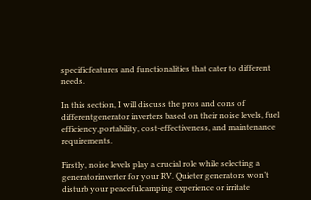specificfeatures and functionalities that cater to different needs.

In this section, I will discuss the pros and cons of differentgenerator inverters based on their noise levels, fuel efficiency,portability, cost-effectiveness, and maintenance requirements.

Firstly, noise levels play a crucial role while selecting a generatorinverter for your RV. Quieter generators won’t disturb your peacefulcamping experience or irritate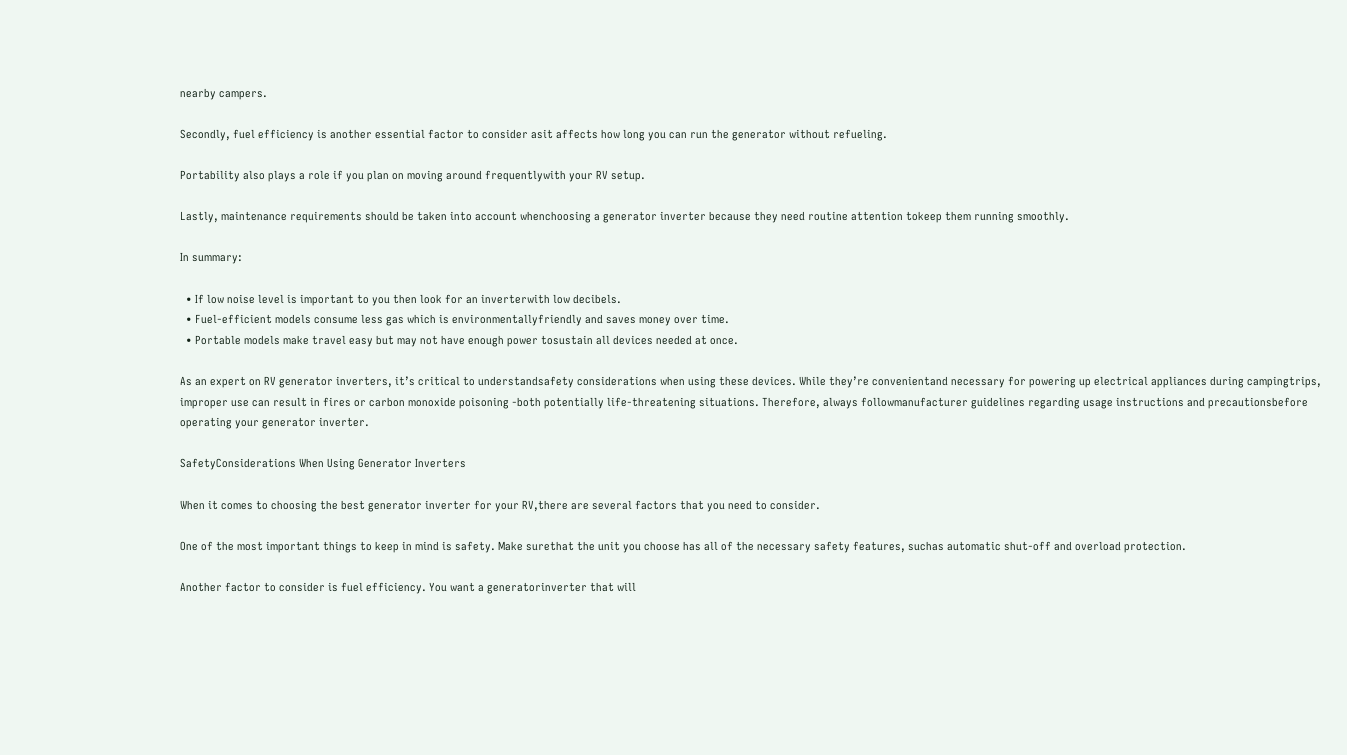nearby campers.

Secondly, fuel efficiency is another essential factor to consider asit affects how long you can run the generator without refueling.

Portability also plays a role if you plan on moving around frequentlywith your RV setup.

Lastly, maintenance requirements should be taken into account whenchoosing a generator inverter because they need routine attention tokeep them running smoothly.

In summary:

  • If low noise level is important to you then look for an inverterwith low decibels.
  • Fuel-efficient models consume less gas which is environmentallyfriendly and saves money over time.
  • Portable models make travel easy but may not have enough power tosustain all devices needed at once.

As an expert on RV generator inverters, it’s critical to understandsafety considerations when using these devices. While they’re convenientand necessary for powering up electrical appliances during campingtrips, improper use can result in fires or carbon monoxide poisoning -both potentially life-threatening situations. Therefore, always followmanufacturer guidelines regarding usage instructions and precautionsbefore operating your generator inverter.

SafetyConsiderations When Using Generator Inverters

When it comes to choosing the best generator inverter for your RV,there are several factors that you need to consider.

One of the most important things to keep in mind is safety. Make surethat the unit you choose has all of the necessary safety features, suchas automatic shut-off and overload protection.

Another factor to consider is fuel efficiency. You want a generatorinverter that will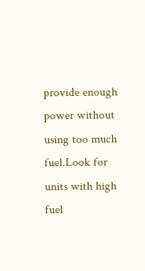provide enough power without using too much fuel.Look for units with high fuel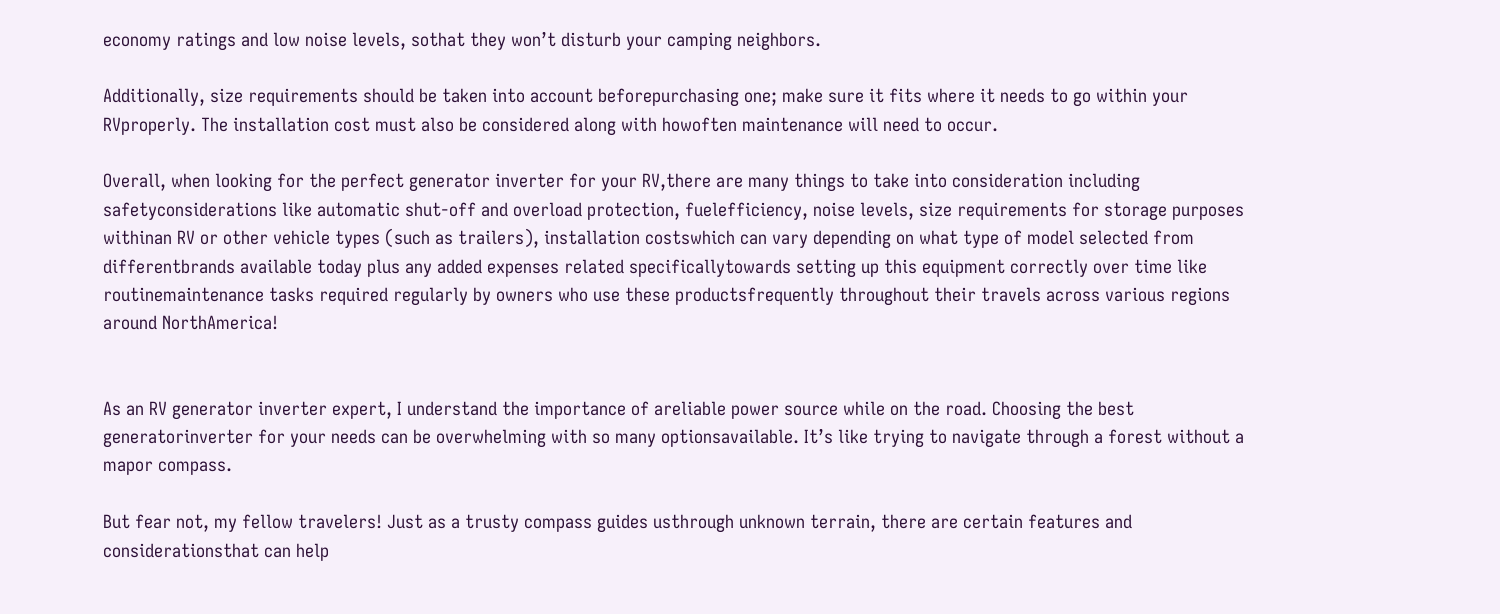economy ratings and low noise levels, sothat they won’t disturb your camping neighbors.

Additionally, size requirements should be taken into account beforepurchasing one; make sure it fits where it needs to go within your RVproperly. The installation cost must also be considered along with howoften maintenance will need to occur.

Overall, when looking for the perfect generator inverter for your RV,there are many things to take into consideration including safetyconsiderations like automatic shut-off and overload protection, fuelefficiency, noise levels, size requirements for storage purposes withinan RV or other vehicle types (such as trailers), installation costswhich can vary depending on what type of model selected from differentbrands available today plus any added expenses related specificallytowards setting up this equipment correctly over time like routinemaintenance tasks required regularly by owners who use these productsfrequently throughout their travels across various regions around NorthAmerica!


As an RV generator inverter expert, I understand the importance of areliable power source while on the road. Choosing the best generatorinverter for your needs can be overwhelming with so many optionsavailable. It’s like trying to navigate through a forest without a mapor compass.

But fear not, my fellow travelers! Just as a trusty compass guides usthrough unknown terrain, there are certain features and considerationsthat can help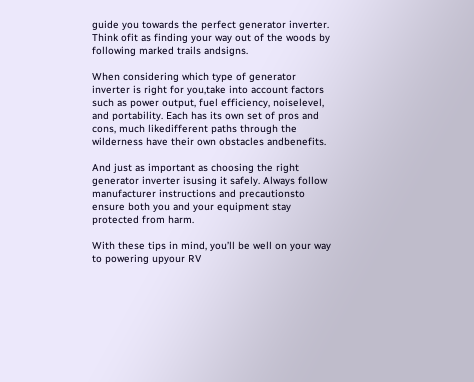guide you towards the perfect generator inverter. Think ofit as finding your way out of the woods by following marked trails andsigns.

When considering which type of generator inverter is right for you,take into account factors such as power output, fuel efficiency, noiselevel, and portability. Each has its own set of pros and cons, much likedifferent paths through the wilderness have their own obstacles andbenefits.

And just as important as choosing the right generator inverter isusing it safely. Always follow manufacturer instructions and precautionsto ensure both you and your equipment stay protected from harm.

With these tips in mind, you’ll be well on your way to powering upyour RV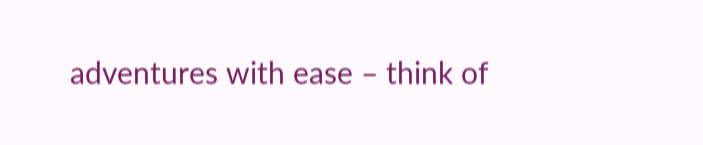adventures with ease – think of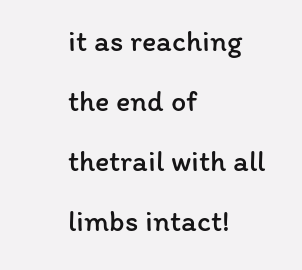it as reaching the end of thetrail with all limbs intact!